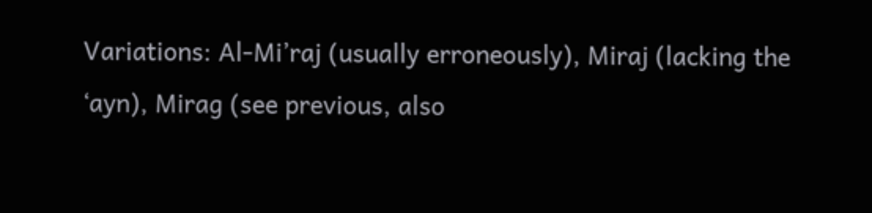Variations: Al-Mi’raj (usually erroneously), Miraj (lacking the ‘ayn), Mirag (see previous, also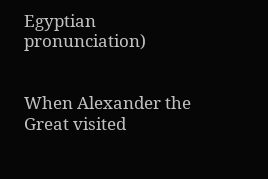Egyptian pronunciation)


When Alexander the Great visited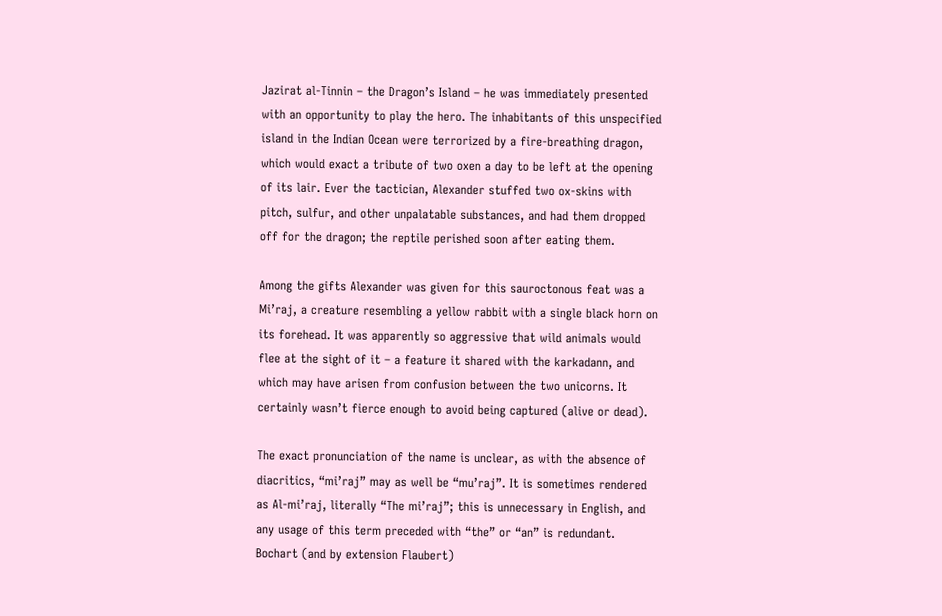Jazirat al-Tinnin – the Dragon’s Island – he was immediately presented with an opportunity to play the hero. The inhabitants of this unspecified island in the Indian Ocean were terrorized by a fire-breathing dragon, which would exact a tribute of two oxen a day to be left at the opening of its lair. Ever the tactician, Alexander stuffed two ox-skins with pitch, sulfur, and other unpalatable substances, and had them dropped off for the dragon; the reptile perished soon after eating them.

Among the gifts Alexander was given for this sauroctonous feat was a Mi’raj, a creature resembling a yellow rabbit with a single black horn on its forehead. It was apparently so aggressive that wild animals would flee at the sight of it – a feature it shared with the karkadann, and which may have arisen from confusion between the two unicorns. It certainly wasn’t fierce enough to avoid being captured (alive or dead).

The exact pronunciation of the name is unclear, as with the absence of diacritics, “mi’raj” may as well be “mu’raj”. It is sometimes rendered as Al-mi’raj, literally “The mi’raj”; this is unnecessary in English, and any usage of this term preceded with “the” or “an” is redundant. Bochart (and by extension Flaubert)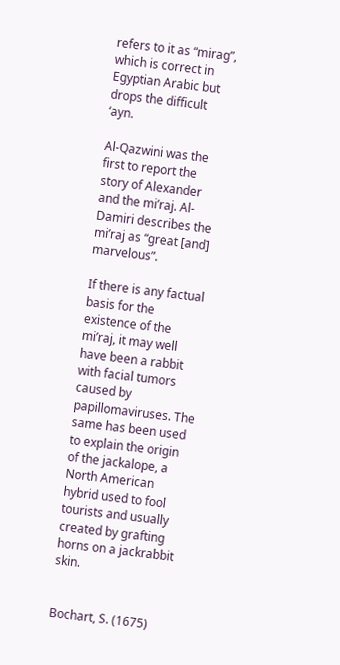refers to it as “mirag”, which is correct in Egyptian Arabic but drops the difficult ‘ayn.

Al-Qazwini was the first to report the story of Alexander and the mi’raj. Al-Damiri describes the mi’raj as “great [and] marvelous”.

If there is any factual basis for the existence of the mi’raj, it may well have been a rabbit with facial tumors caused by papillomaviruses. The same has been used to explain the origin of the jackalope, a North American hybrid used to fool tourists and usually created by grafting horns on a jackrabbit skin.


Bochart, S. (1675)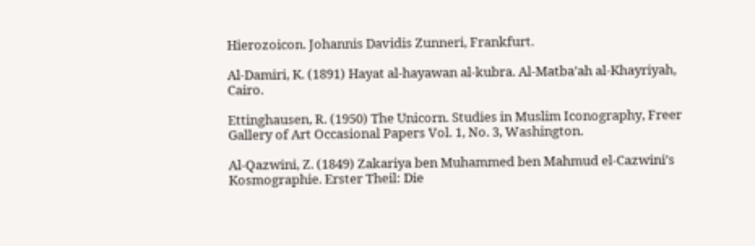Hierozoicon. Johannis Davidis Zunneri, Frankfurt.

Al-Damiri, K. (1891) Hayat al-hayawan al-kubra. Al-Matba’ah al-Khayriyah, Cairo.

Ettinghausen, R. (1950) The Unicorn. Studies in Muslim Iconography, Freer Gallery of Art Occasional Papers Vol. 1, No. 3, Washington.

Al-Qazwini, Z. (1849) Zakariya ben Muhammed ben Mahmud el-Cazwini’s Kosmographie. Erster Theil: Die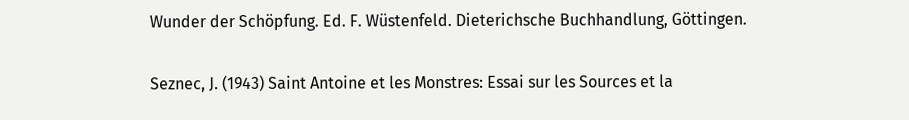Wunder der Schöpfung. Ed. F. Wüstenfeld. Dieterichsche Buchhandlung, Göttingen.

Seznec, J. (1943) Saint Antoine et les Monstres: Essai sur les Sources et la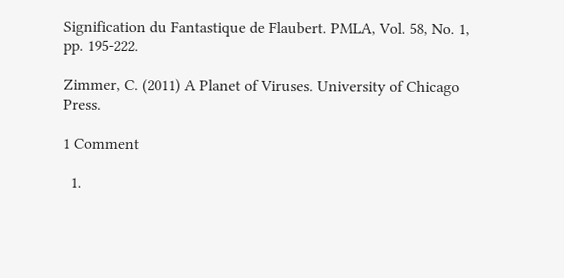Signification du Fantastique de Flaubert. PMLA, Vol. 58, No. 1, pp. 195-222.

Zimmer, C. (2011) A Planet of Viruses. University of Chicago Press.

1 Comment

  1.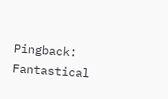Pingback: Fantastical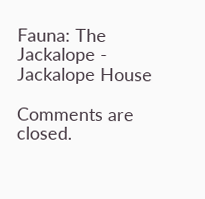Fauna: The Jackalope - Jackalope House

Comments are closed.